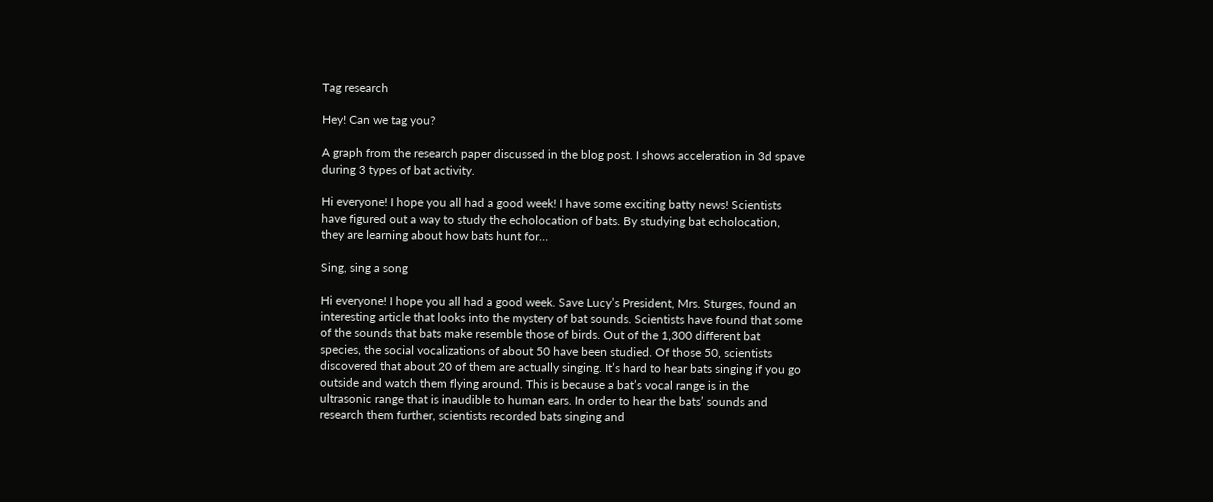Tag research

Hey! Can we tag you?

A graph from the research paper discussed in the blog post. I shows acceleration in 3d spave during 3 types of bat activity.

Hi everyone! I hope you all had a good week! I have some exciting batty news! Scientists have figured out a way to study the echolocation of bats. By studying bat echolocation, they are learning about how bats hunt for…

Sing, sing a song

Hi everyone! I hope you all had a good week. Save Lucy’s President, Mrs. Sturges, found an interesting article that looks into the mystery of bat sounds. Scientists have found that some of the sounds that bats make resemble those of birds. Out of the 1,300 different bat species, the social vocalizations of about 50 have been studied. Of those 50, scientists discovered that about 20 of them are actually singing. It’s hard to hear bats singing if you go outside and watch them flying around. This is because a bat’s vocal range is in the ultrasonic range that is inaudible to human ears. In order to hear the bats’ sounds and research them further, scientists recorded bats singing and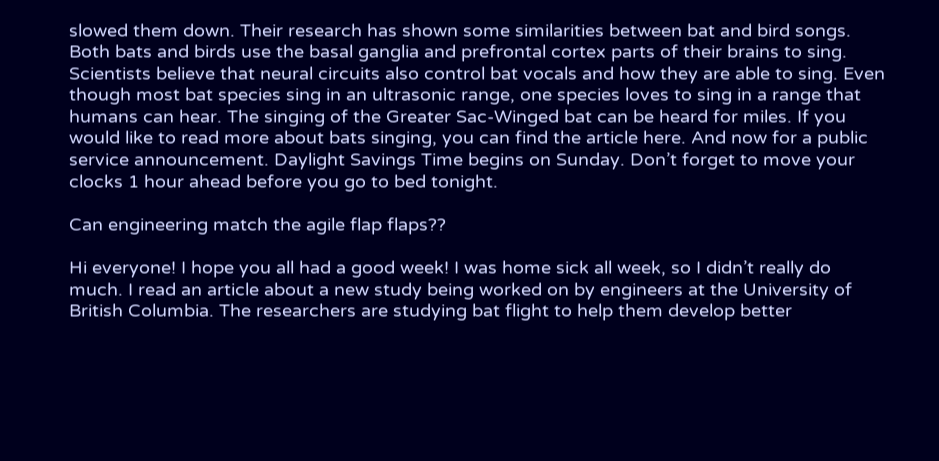slowed them down. Their research has shown some similarities between bat and bird songs. Both bats and birds use the basal ganglia and prefrontal cortex parts of their brains to sing. Scientists believe that neural circuits also control bat vocals and how they are able to sing. Even though most bat species sing in an ultrasonic range, one species loves to sing in a range that humans can hear. The singing of the Greater Sac-Winged bat can be heard for miles. If you would like to read more about bats singing, you can find the article here. And now for a public service announcement. Daylight Savings Time begins on Sunday. Don’t forget to move your clocks 1 hour ahead before you go to bed tonight.

Can engineering match the agile flap flaps??

Hi everyone! I hope you all had a good week! I was home sick all week, so I didn’t really do much. I read an article about a new study being worked on by engineers at the University of British Columbia. The researchers are studying bat flight to help them develop better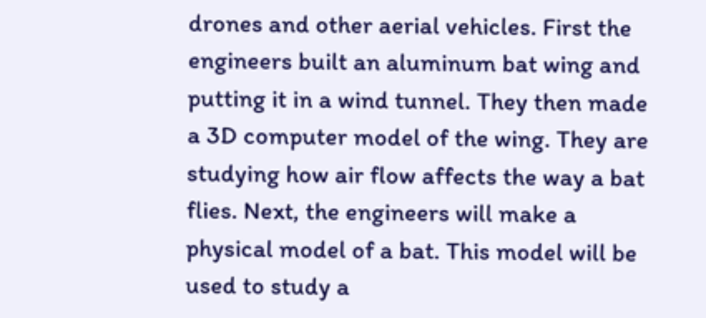drones and other aerial vehicles. First the engineers built an aluminum bat wing and putting it in a wind tunnel. They then made a 3D computer model of the wing. They are studying how air flow affects the way a bat flies. Next, the engineers will make a physical model of a bat. This model will be used to study a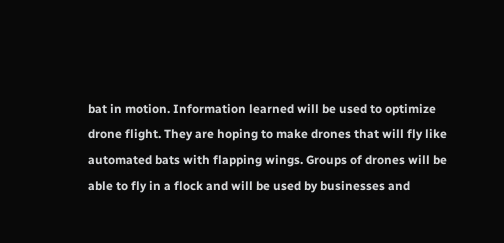bat in motion. Information learned will be used to optimize drone flight. They are hoping to make drones that will fly like automated bats with flapping wings. Groups of drones will be able to fly in a flock and will be used by businesses and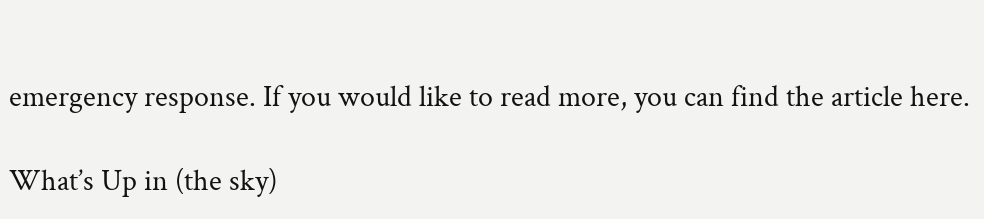emergency response. If you would like to read more, you can find the article here.

What’s Up in (the sky)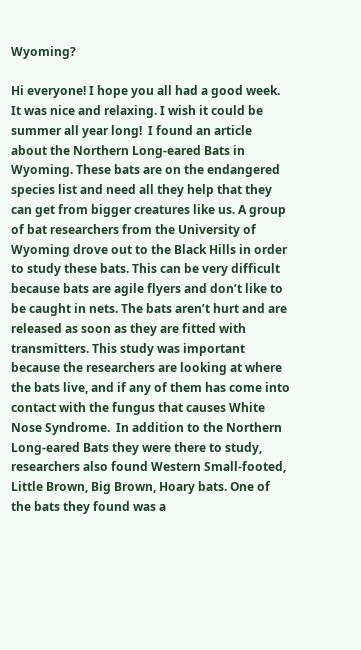Wyoming?

Hi everyone! I hope you all had a good week. It was nice and relaxing. I wish it could be summer all year long!  I found an article about the Northern Long-eared Bats in Wyoming. These bats are on the endangered species list and need all they help that they can get from bigger creatures like us. A group of bat researchers from the University of Wyoming drove out to the Black Hills in order to study these bats. This can be very difficult because bats are agile flyers and don’t like to be caught in nets. The bats aren’t hurt and are released as soon as they are fitted with transmitters. This study was important because the researchers are looking at where the bats live, and if any of them has come into contact with the fungus that causes White Nose Syndrome.  In addition to the Northern Long-eared Bats they were there to study, researchers also found Western Small-footed, Little Brown, Big Brown, Hoary bats. One of the bats they found was a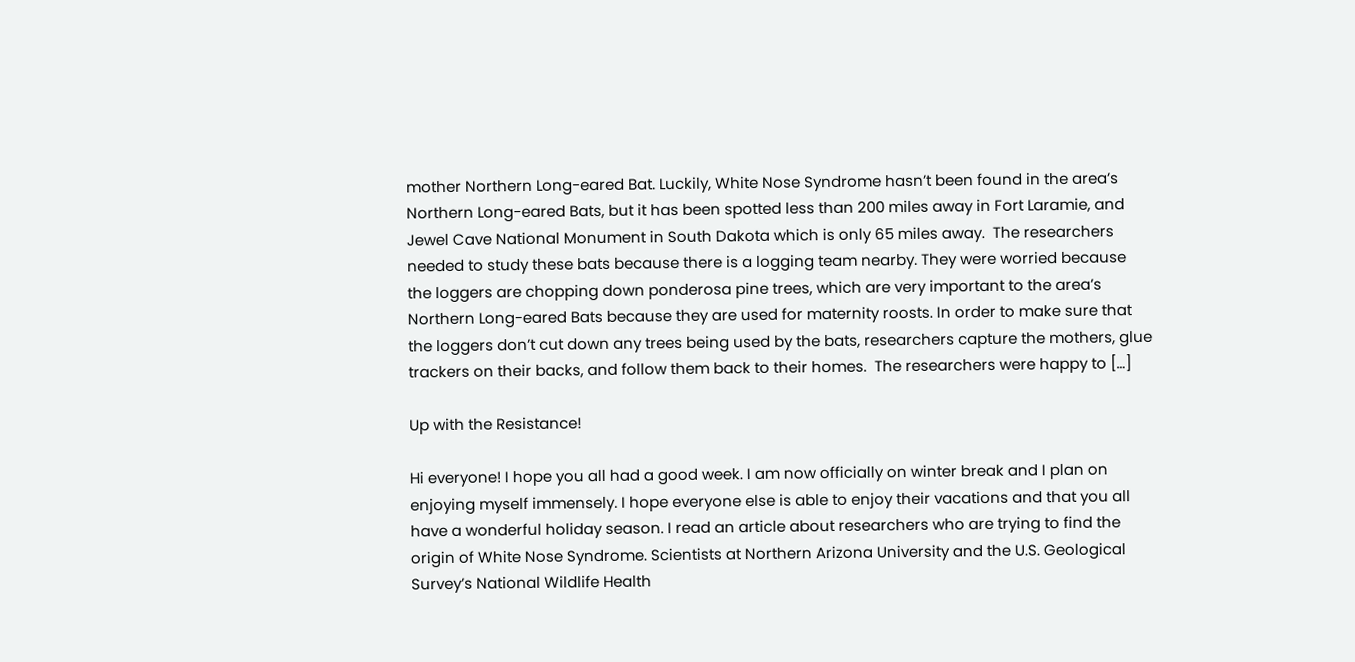mother Northern Long-eared Bat. Luckily, White Nose Syndrome hasn’t been found in the area’s Northern Long-eared Bats, but it has been spotted less than 200 miles away in Fort Laramie, and Jewel Cave National Monument in South Dakota which is only 65 miles away.  The researchers needed to study these bats because there is a logging team nearby. They were worried because the loggers are chopping down ponderosa pine trees, which are very important to the area’s Northern Long-eared Bats because they are used for maternity roosts. In order to make sure that the loggers don’t cut down any trees being used by the bats, researchers capture the mothers, glue trackers on their backs, and follow them back to their homes.  The researchers were happy to […]

Up with the Resistance!

Hi everyone! I hope you all had a good week. I am now officially on winter break and I plan on enjoying myself immensely. I hope everyone else is able to enjoy their vacations and that you all have a wonderful holiday season. I read an article about researchers who are trying to find the origin of White Nose Syndrome. Scientists at Northern Arizona University and the U.S. Geological Survey’s National Wildlife Health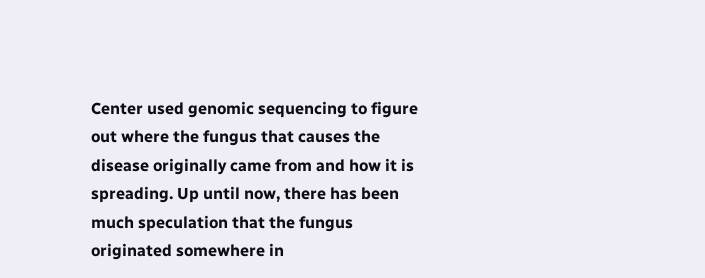Center used genomic sequencing to figure out where the fungus that causes the disease originally came from and how it is spreading. Up until now, there has been much speculation that the fungus originated somewhere in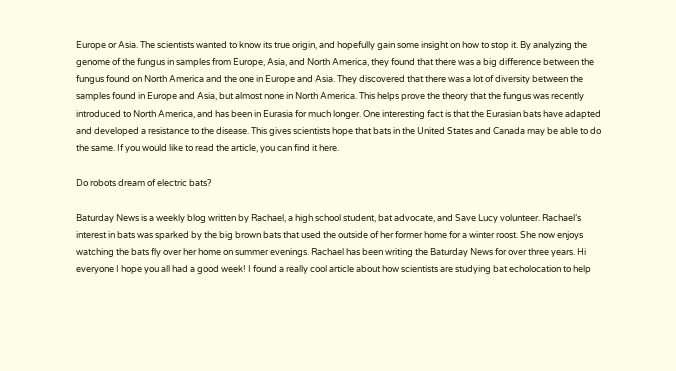Europe or Asia. The scientists wanted to know its true origin, and hopefully gain some insight on how to stop it. By analyzing the genome of the fungus in samples from Europe, Asia, and North America, they found that there was a big difference between the fungus found on North America and the one in Europe and Asia. They discovered that there was a lot of diversity between the samples found in Europe and Asia, but almost none in North America. This helps prove the theory that the fungus was recently introduced to North America, and has been in Eurasia for much longer. One interesting fact is that the Eurasian bats have adapted and developed a resistance to the disease. This gives scientists hope that bats in the United States and Canada may be able to do the same. If you would like to read the article, you can find it here.

Do robots dream of electric bats?

Baturday News is a weekly blog written by Rachael, a high school student, bat advocate, and Save Lucy volunteer. Rachael’s interest in bats was sparked by the big brown bats that used the outside of her former home for a winter roost. She now enjoys watching the bats fly over her home on summer evenings. Rachael has been writing the Baturday News for over three years. Hi everyone I hope you all had a good week! I found a really cool article about how scientists are studying bat echolocation to help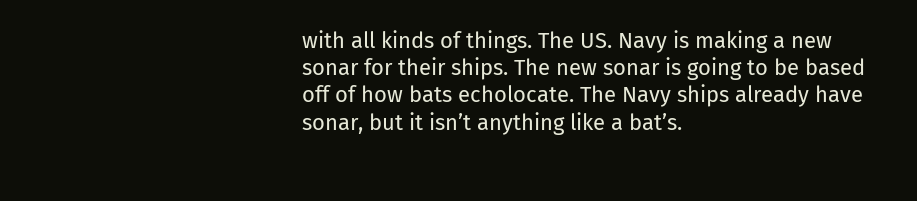with all kinds of things. The US. Navy is making a new sonar for their ships. The new sonar is going to be based off of how bats echolocate. The Navy ships already have sonar, but it isn’t anything like a bat’s.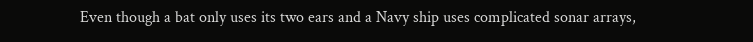Even though a bat only uses its two ears and a Navy ship uses complicated sonar arrays,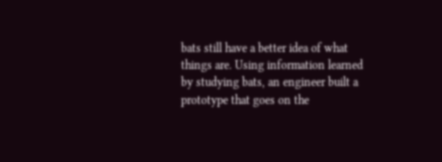bats still have a better idea of what things are. Using information learned by studying bats, an engineer built a prototype that goes on the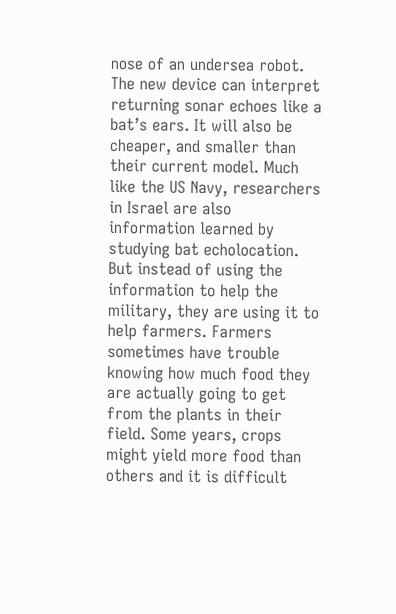nose of an undersea robot. The new device can interpret returning sonar echoes like a bat’s ears. It will also be cheaper, and smaller than their current model. Much like the US Navy, researchers in Israel are also information learned by studying bat echolocation. But instead of using the information to help the military, they are using it to help farmers. Farmers sometimes have trouble knowing how much food they are actually going to get from the plants in their field. Some years, crops might yield more food than others and it is difficult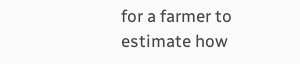for a farmer to estimate how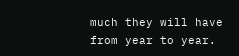much they will have from year to year.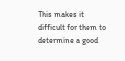This makes it difficult for them to determine a good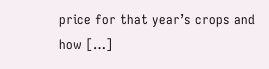price for that year’s crops and how […]